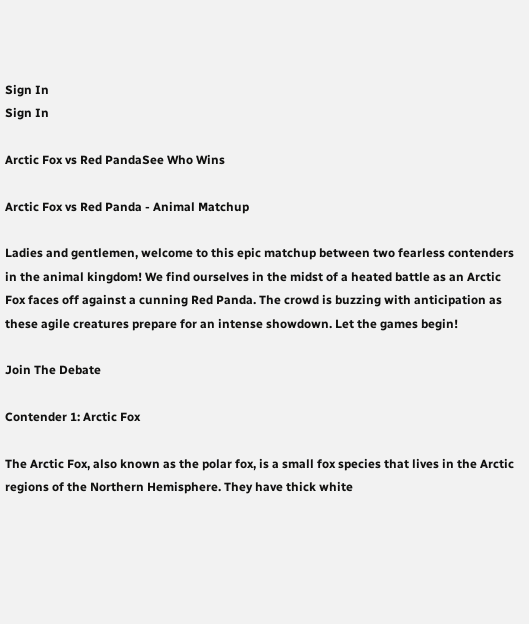Sign In
Sign In

Arctic Fox vs Red PandaSee Who Wins

Arctic Fox vs Red Panda - Animal Matchup

Ladies and gentlemen, welcome to this epic matchup between two fearless contenders in the animal kingdom! We find ourselves in the midst of a heated battle as an Arctic Fox faces off against a cunning Red Panda. The crowd is buzzing with anticipation as these agile creatures prepare for an intense showdown. Let the games begin!

Join The Debate

Contender 1: Arctic Fox

The Arctic Fox, also known as the polar fox, is a small fox species that lives in the Arctic regions of the Northern Hemisphere. They have thick white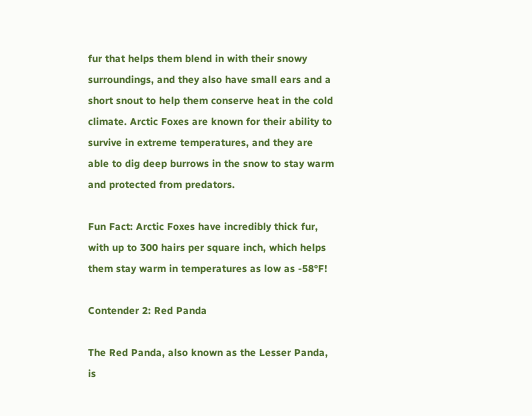fur that helps them blend in with their snowy surroundings, and they also have small ears and a short snout to help them conserve heat in the cold climate. Arctic Foxes are known for their ability to survive in extreme temperatures, and they are able to dig deep burrows in the snow to stay warm and protected from predators.

Fun Fact: Arctic Foxes have incredibly thick fur, with up to 300 hairs per square inch, which helps them stay warm in temperatures as low as -58°F!

Contender 2: Red Panda

The Red Panda, also known as the Lesser Panda, is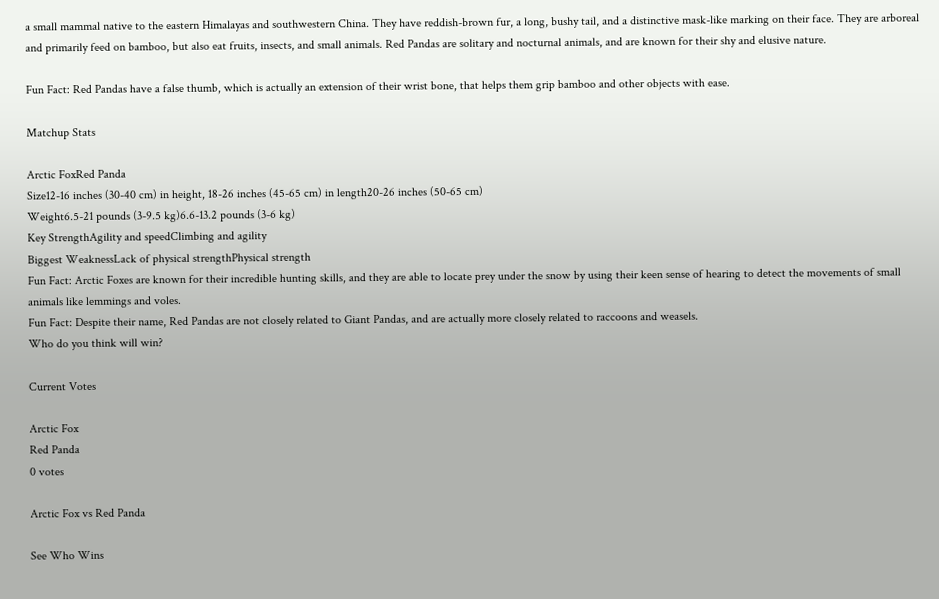a small mammal native to the eastern Himalayas and southwestern China. They have reddish-brown fur, a long, bushy tail, and a distinctive mask-like marking on their face. They are arboreal and primarily feed on bamboo, but also eat fruits, insects, and small animals. Red Pandas are solitary and nocturnal animals, and are known for their shy and elusive nature.

Fun Fact: Red Pandas have a false thumb, which is actually an extension of their wrist bone, that helps them grip bamboo and other objects with ease.

Matchup Stats

Arctic FoxRed Panda
Size12-16 inches (30-40 cm) in height, 18-26 inches (45-65 cm) in length20-26 inches (50-65 cm)
Weight6.5-21 pounds (3-9.5 kg)6.6-13.2 pounds (3-6 kg)
Key StrengthAgility and speedClimbing and agility
Biggest WeaknessLack of physical strengthPhysical strength
Fun Fact: Arctic Foxes are known for their incredible hunting skills, and they are able to locate prey under the snow by using their keen sense of hearing to detect the movements of small animals like lemmings and voles.
Fun Fact: Despite their name, Red Pandas are not closely related to Giant Pandas, and are actually more closely related to raccoons and weasels.
Who do you think will win?

Current Votes

Arctic Fox
Red Panda
0 votes

Arctic Fox vs Red Panda

See Who Wins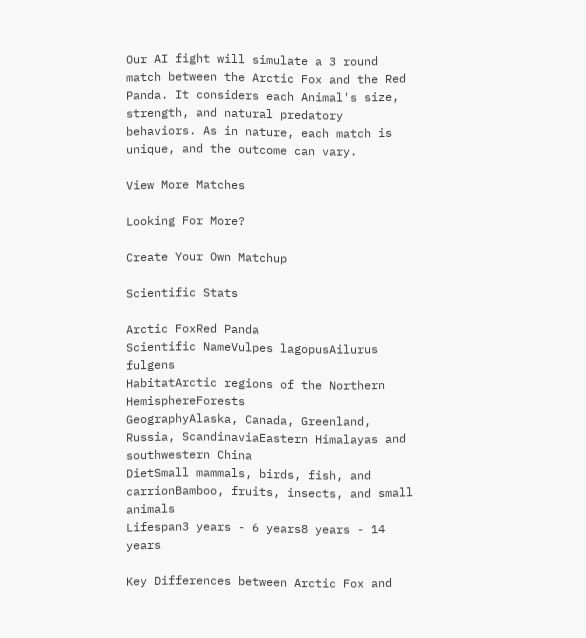Our AI fight will simulate a 3 round match between the Arctic Fox and the Red Panda. It considers each Animal's size, strength, and natural predatory behaviors. As in nature, each match is unique, and the outcome can vary.

View More Matches

Looking For More?

Create Your Own Matchup

Scientific Stats

Arctic FoxRed Panda
Scientific NameVulpes lagopusAilurus fulgens
HabitatArctic regions of the Northern HemisphereForests
GeographyAlaska, Canada, Greenland, Russia, ScandinaviaEastern Himalayas and southwestern China
DietSmall mammals, birds, fish, and carrionBamboo, fruits, insects, and small animals
Lifespan3 years - 6 years8 years - 14 years

Key Differences between Arctic Fox and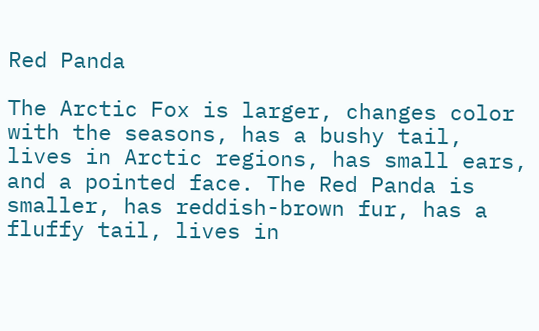Red Panda

The Arctic Fox is larger, changes color with the seasons, has a bushy tail, lives in Arctic regions, has small ears, and a pointed face. The Red Panda is smaller, has reddish-brown fur, has a fluffy tail, lives in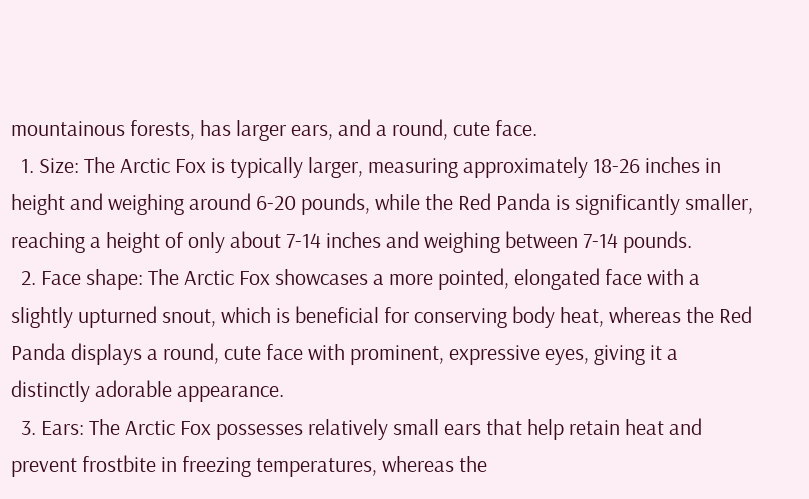mountainous forests, has larger ears, and a round, cute face.
  1. Size: The Arctic Fox is typically larger, measuring approximately 18-26 inches in height and weighing around 6-20 pounds, while the Red Panda is significantly smaller, reaching a height of only about 7-14 inches and weighing between 7-14 pounds.
  2. Face shape: The Arctic Fox showcases a more pointed, elongated face with a slightly upturned snout, which is beneficial for conserving body heat, whereas the Red Panda displays a round, cute face with prominent, expressive eyes, giving it a distinctly adorable appearance.
  3. Ears: The Arctic Fox possesses relatively small ears that help retain heat and prevent frostbite in freezing temperatures, whereas the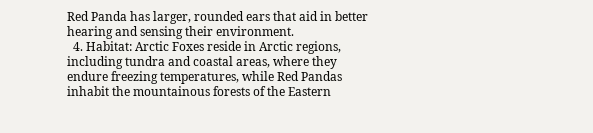Red Panda has larger, rounded ears that aid in better hearing and sensing their environment.
  4. Habitat: Arctic Foxes reside in Arctic regions, including tundra and coastal areas, where they endure freezing temperatures, while Red Pandas inhabit the mountainous forests of the Eastern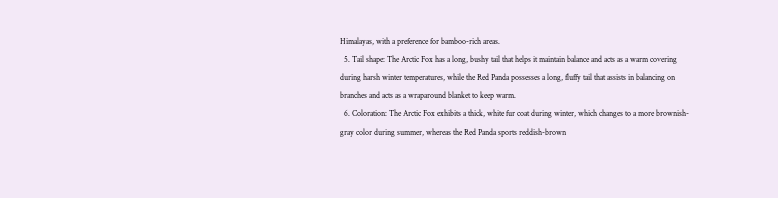Himalayas, with a preference for bamboo-rich areas.
  5. Tail shape: The Arctic Fox has a long, bushy tail that helps it maintain balance and acts as a warm covering during harsh winter temperatures, while the Red Panda possesses a long, fluffy tail that assists in balancing on branches and acts as a wraparound blanket to keep warm.
  6. Coloration: The Arctic Fox exhibits a thick, white fur coat during winter, which changes to a more brownish-gray color during summer, whereas the Red Panda sports reddish-brown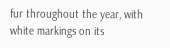fur throughout the year, with white markings on its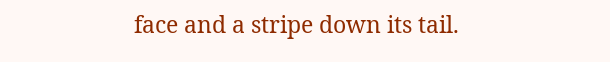face and a stripe down its tail.